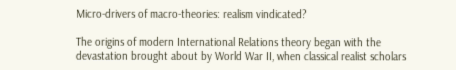Micro-drivers of macro-theories: realism vindicated?

The origins of modern International Relations theory began with the devastation brought about by World War II, when classical realist scholars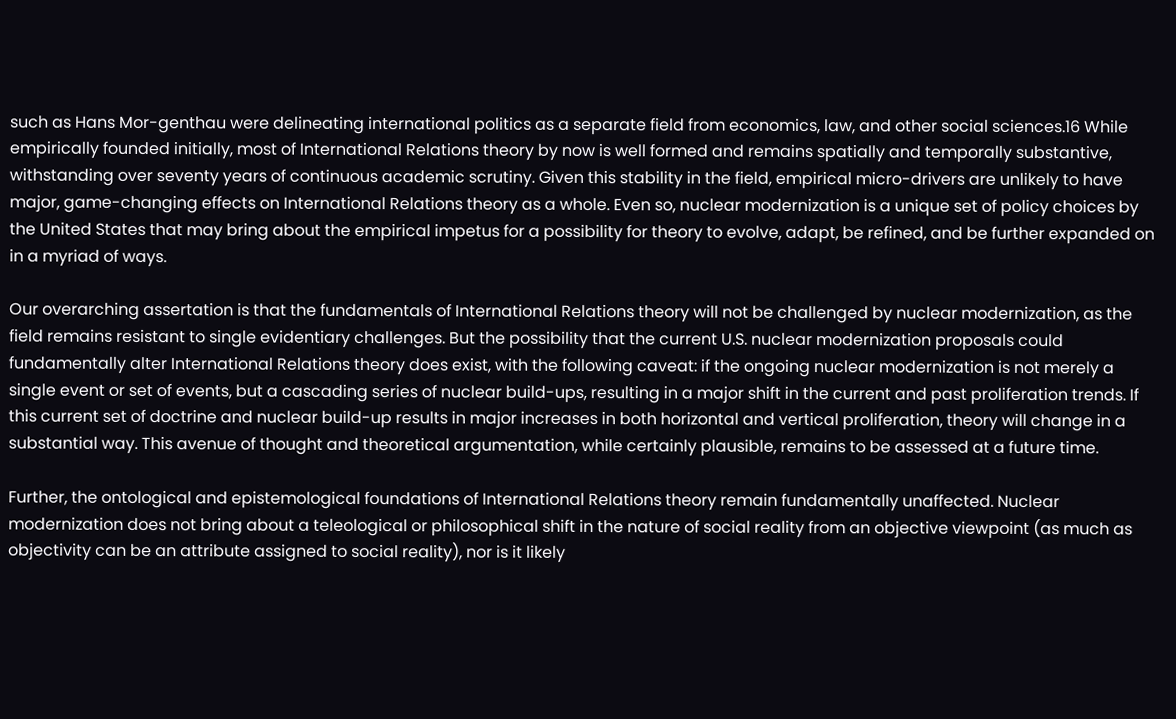such as Hans Mor-genthau were delineating international politics as a separate field from economics, law, and other social sciences.16 While empirically founded initially, most of International Relations theory by now is well formed and remains spatially and temporally substantive, withstanding over seventy years of continuous academic scrutiny. Given this stability in the field, empirical micro-drivers are unlikely to have major, game-changing effects on International Relations theory as a whole. Even so, nuclear modernization is a unique set of policy choices by the United States that may bring about the empirical impetus for a possibility for theory to evolve, adapt, be refined, and be further expanded on in a myriad of ways.

Our overarching assertation is that the fundamentals of International Relations theory will not be challenged by nuclear modernization, as the field remains resistant to single evidentiary challenges. But the possibility that the current U.S. nuclear modernization proposals could fundamentally alter International Relations theory does exist, with the following caveat: if the ongoing nuclear modernization is not merely a single event or set of events, but a cascading series of nuclear build-ups, resulting in a major shift in the current and past proliferation trends. If this current set of doctrine and nuclear build-up results in major increases in both horizontal and vertical proliferation, theory will change in a substantial way. This avenue of thought and theoretical argumentation, while certainly plausible, remains to be assessed at a future time.

Further, the ontological and epistemological foundations of International Relations theory remain fundamentally unaffected. Nuclear modernization does not bring about a teleological or philosophical shift in the nature of social reality from an objective viewpoint (as much as objectivity can be an attribute assigned to social reality), nor is it likely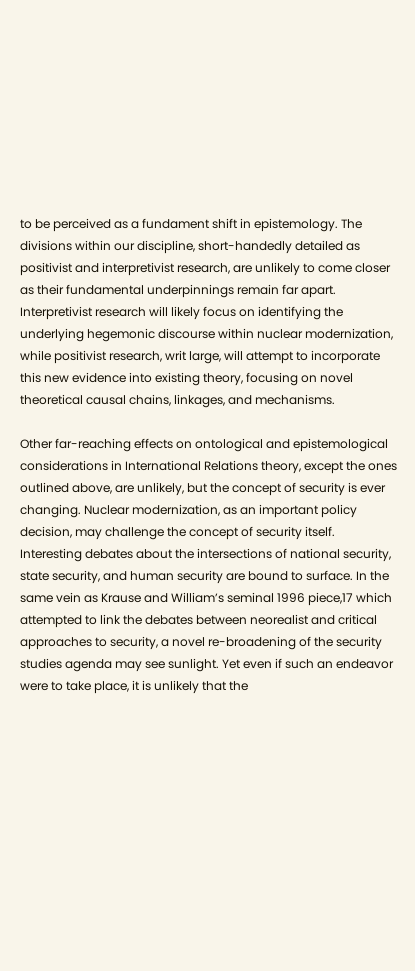to be perceived as a fundament shift in epistemology. The divisions within our discipline, short-handedly detailed as positivist and interpretivist research, are unlikely to come closer as their fundamental underpinnings remain far apart. Interpretivist research will likely focus on identifying the underlying hegemonic discourse within nuclear modernization, while positivist research, writ large, will attempt to incorporate this new evidence into existing theory, focusing on novel theoretical causal chains, linkages, and mechanisms.

Other far-reaching effects on ontological and epistemological considerations in International Relations theory, except the ones outlined above, are unlikely, but the concept of security is ever changing. Nuclear modernization, as an important policy decision, may challenge the concept of security itself. Interesting debates about the intersections of national security, state security, and human security are bound to surface. In the same vein as Krause and William’s seminal 1996 piece,17 which attempted to link the debates between neorealist and critical approaches to security, a novel re-broadening of the security studies agenda may see sunlight. Yet even if such an endeavor were to take place, it is unlikely that the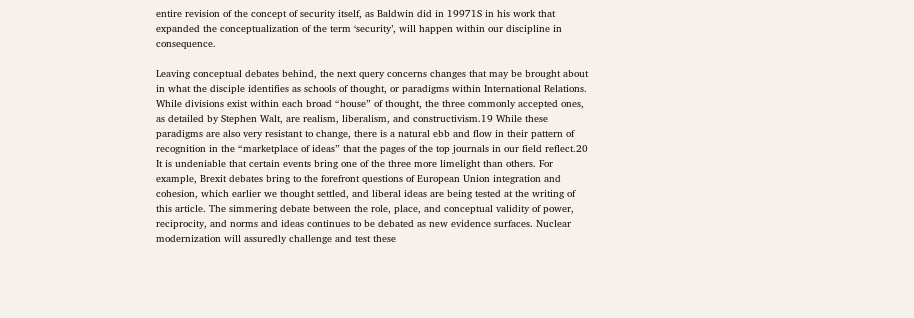entire revision of the concept of security itself, as Baldwin did in 19971S in his work that expanded the conceptualization of the term ‘security’, will happen within our discipline in consequence.

Leaving conceptual debates behind, the next query concerns changes that may be brought about in what the disciple identifies as schools of thought, or paradigms within International Relations. While divisions exist within each broad “house” of thought, the three commonly accepted ones, as detailed by Stephen Walt, are realism, liberalism, and constructivism.19 While these paradigms are also very resistant to change, there is a natural ebb and flow in their pattern of recognition in the “marketplace of ideas” that the pages of the top journals in our field reflect.20 It is undeniable that certain events bring one of the three more limelight than others. For example, Brexit debates bring to the forefront questions of European Union integration and cohesion, which earlier we thought settled, and liberal ideas are being tested at the writing of this article. The simmering debate between the role, place, and conceptual validity of power, reciprocity, and norms and ideas continues to be debated as new evidence surfaces. Nuclear modernization will assuredly challenge and test these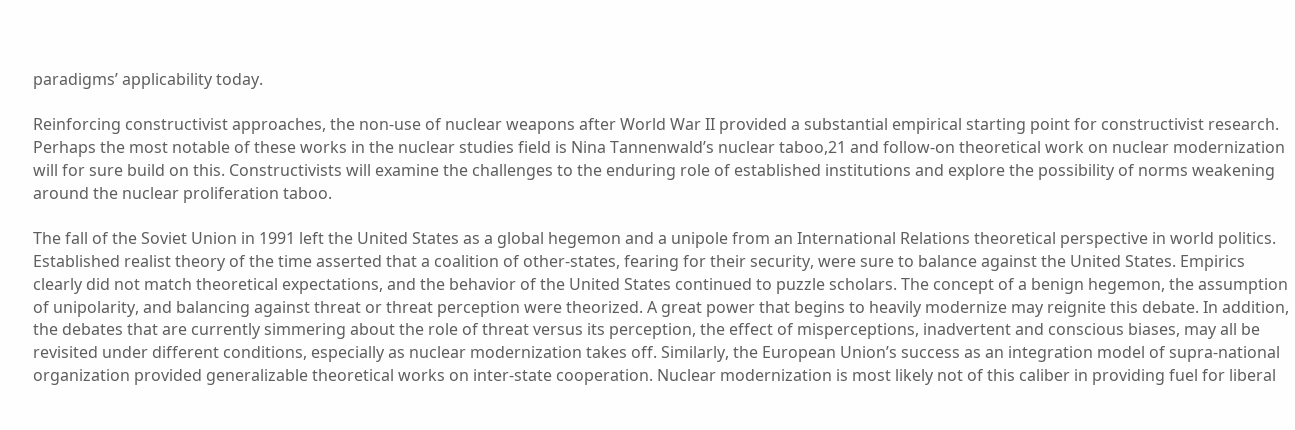paradigms’ applicability today.

Reinforcing constructivist approaches, the non-use of nuclear weapons after World War II provided a substantial empirical starting point for constructivist research. Perhaps the most notable of these works in the nuclear studies field is Nina Tannenwald’s nuclear taboo,21 and follow-on theoretical work on nuclear modernization will for sure build on this. Constructivists will examine the challenges to the enduring role of established institutions and explore the possibility of norms weakening around the nuclear proliferation taboo.

The fall of the Soviet Union in 1991 left the United States as a global hegemon and a unipole from an International Relations theoretical perspective in world politics. Established realist theory of the time asserted that a coalition of other-states, fearing for their security, were sure to balance against the United States. Empirics clearly did not match theoretical expectations, and the behavior of the United States continued to puzzle scholars. The concept of a benign hegemon, the assumption of unipolarity, and balancing against threat or threat perception were theorized. A great power that begins to heavily modernize may reignite this debate. In addition, the debates that are currently simmering about the role of threat versus its perception, the effect of misperceptions, inadvertent and conscious biases, may all be revisited under different conditions, especially as nuclear modernization takes off. Similarly, the European Union’s success as an integration model of supra-national organization provided generalizable theoretical works on inter-state cooperation. Nuclear modernization is most likely not of this caliber in providing fuel for liberal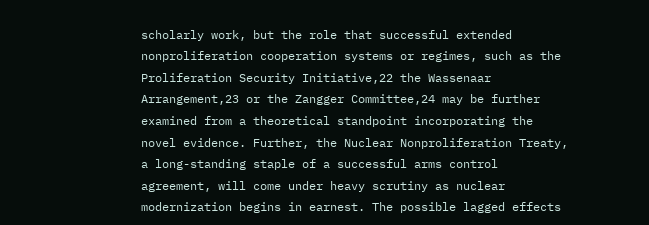scholarly work, but the role that successful extended nonproliferation cooperation systems or regimes, such as the Proliferation Security Initiative,22 the Wassenaar Arrangement,23 or the Zangger Committee,24 may be further examined from a theoretical standpoint incorporating the novel evidence. Further, the Nuclear Nonproliferation Treaty, a long-standing staple of a successful arms control agreement, will come under heavy scrutiny as nuclear modernization begins in earnest. The possible lagged effects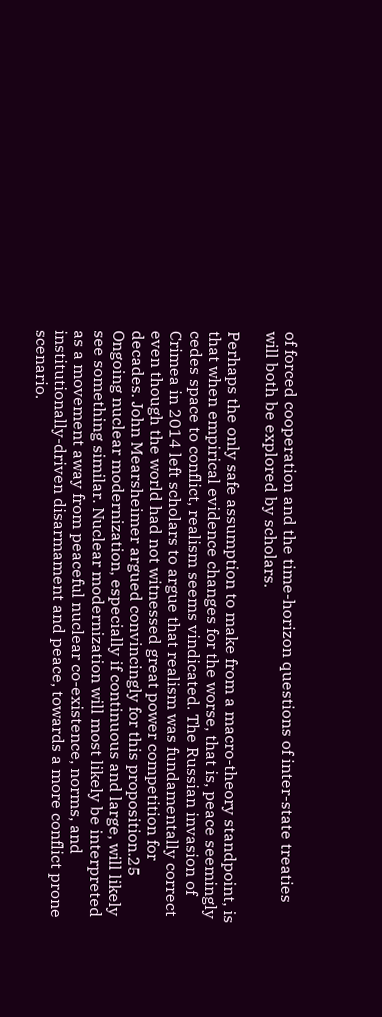of forced cooperation and the time-horizon questions of inter-state treaties will both be explored by scholars.

Perhaps the only safe assumption to make from a macro-theory standpoint, is that when empirical evidence changes for the worse, that is, peace seemingly cedes space to conflict, realism seems vindicated. The Russian invasion of Crimea in 2014 left scholars to argue that realism was fundamentally correct even though the world had not witnessed great power competition for decades. John Mearsheimer argued convincingly for this proposition.25 Ongoing nuclear modernization, especially if continuous and large, will likely see something similar. Nuclear modernization will most likely be interpreted as a movement away from peaceful nuclear co-existence, norms, and institutionally-driven disarmament and peace, towards a more conflict prone scenario.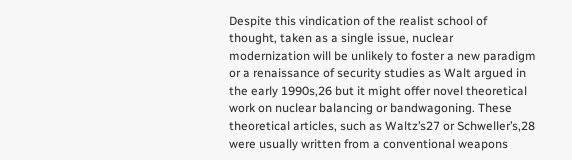Despite this vindication of the realist school of thought, taken as a single issue, nuclear modernization will be unlikely to foster a new paradigm or a renaissance of security studies as Walt argued in the early 1990s,26 but it might offer novel theoretical work on nuclear balancing or bandwagoning. These theoretical articles, such as Waltz’s27 or Schweller’s,28 were usually written from a conventional weapons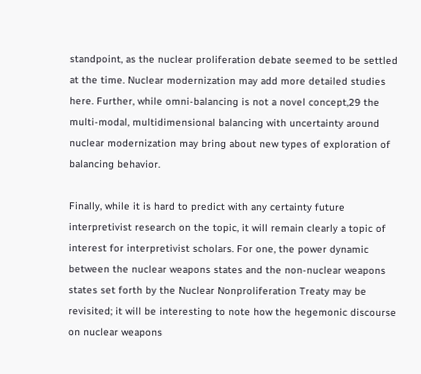standpoint, as the nuclear proliferation debate seemed to be settled at the time. Nuclear modernization may add more detailed studies here. Further, while omni-balancing is not a novel concept,29 the multi-modal, multidimensional balancing with uncertainty around nuclear modernization may bring about new types of exploration of balancing behavior.

Finally, while it is hard to predict with any certainty future interpretivist research on the topic, it will remain clearly a topic of interest for interpretivist scholars. For one, the power dynamic between the nuclear weapons states and the non-nuclear weapons states set forth by the Nuclear Nonproliferation Treaty may be revisited; it will be interesting to note how the hegemonic discourse on nuclear weapons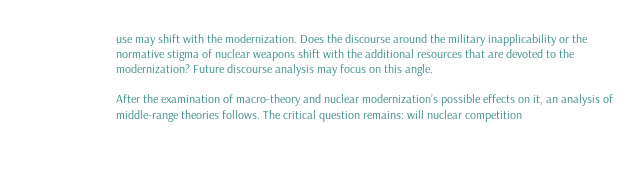use may shift with the modernization. Does the discourse around the military inapplicability or the normative stigma of nuclear weapons shift with the additional resources that are devoted to the modernization? Future discourse analysis may focus on this angle.

After the examination of macro-theory and nuclear modernization’s possible effects on it, an analysis of middle-range theories follows. The critical question remains: will nuclear competition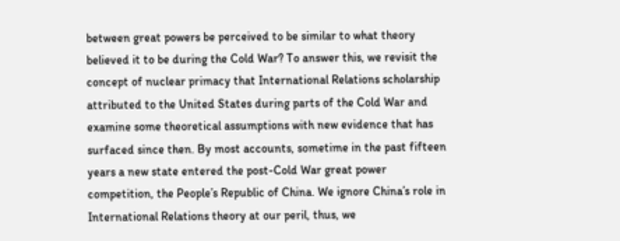between great powers be perceived to be similar to what theory believed it to be during the Cold War? To answer this, we revisit the concept of nuclear primacy that International Relations scholarship attributed to the United States during parts of the Cold War and examine some theoretical assumptions with new evidence that has surfaced since then. By most accounts, sometime in the past fifteen years a new state entered the post-Cold War great power competition, the People’s Republic of China. We ignore China’s role in International Relations theory at our peril, thus, we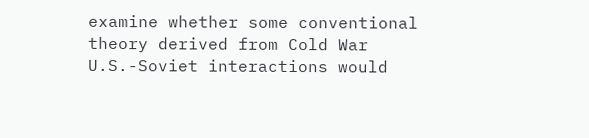examine whether some conventional theory derived from Cold War U.S.-Soviet interactions would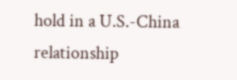hold in a U.S.-China relationship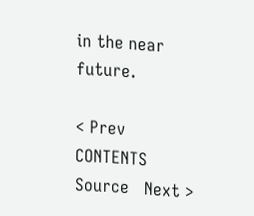in the near future.

< Prev   CONTENTS   Source   Next >